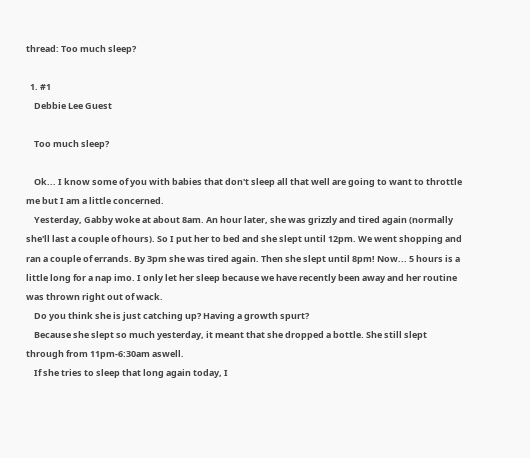thread: Too much sleep?

  1. #1
    Debbie Lee Guest

    Too much sleep?

    Ok... I know some of you with babies that don't sleep all that well are going to want to throttle me but I am a little concerned.
    Yesterday, Gabby woke at about 8am. An hour later, she was grizzly and tired again (normally she'll last a couple of hours). So I put her to bed and she slept until 12pm. We went shopping and ran a couple of errands. By 3pm she was tired again. Then she slept until 8pm! Now... 5 hours is a little long for a nap imo. I only let her sleep because we have recently been away and her routine was thrown right out of wack.
    Do you think she is just catching up? Having a growth spurt?
    Because she slept so much yesterday, it meant that she dropped a bottle. She still slept through from 11pm-6:30am aswell.
    If she tries to sleep that long again today, I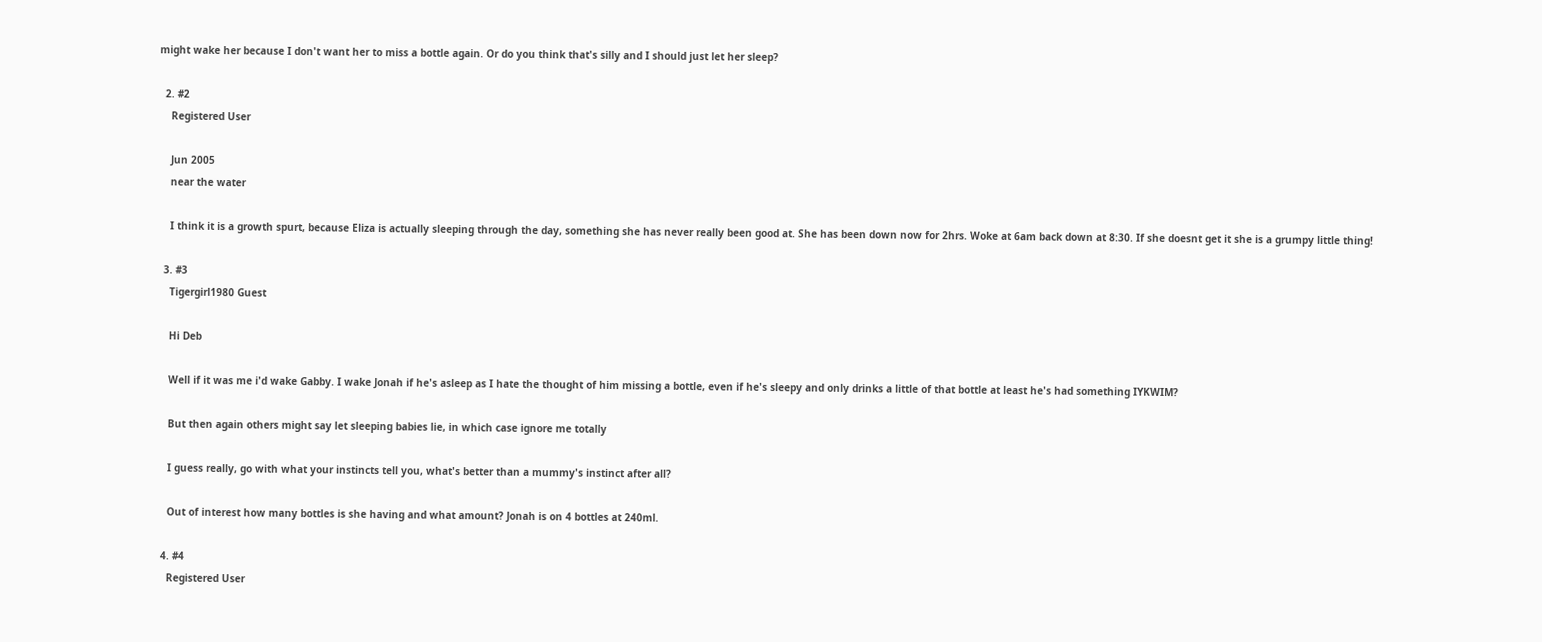might wake her because I don't want her to miss a bottle again. Or do you think that's silly and I should just let her sleep?

  2. #2
    Registered User

    Jun 2005
    near the water

    I think it is a growth spurt, because Eliza is actually sleeping through the day, something she has never really been good at. She has been down now for 2hrs. Woke at 6am back down at 8:30. If she doesnt get it she is a grumpy little thing!

  3. #3
    Tigergirl1980 Guest

    Hi Deb

    Well if it was me i'd wake Gabby. I wake Jonah if he's asleep as I hate the thought of him missing a bottle, even if he's sleepy and only drinks a little of that bottle at least he's had something IYKWIM?

    But then again others might say let sleeping babies lie, in which case ignore me totally

    I guess really, go with what your instincts tell you, what's better than a mummy's instinct after all?

    Out of interest how many bottles is she having and what amount? Jonah is on 4 bottles at 240ml.

  4. #4
    Registered User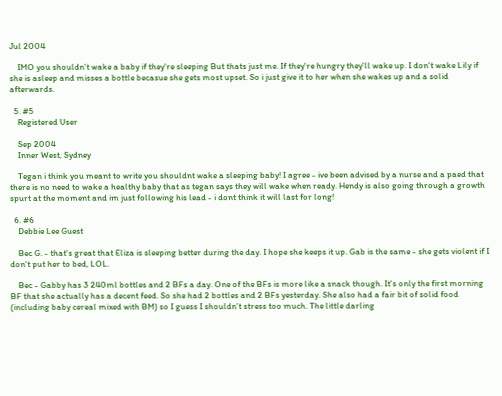Jul 2004

    IMO you shouldn't wake a baby if they're sleeping But thats just me. If they're hungry they'll wake up. I don't wake Lily if she is asleep and misses a bottle becasue she gets most upset. So i just give it to her when she wakes up and a solid afterwards.

  5. #5
    Registered User

    Sep 2004
    Inner West, Sydney

    Tegan i think you meant to write you shouldnt wake a sleeping baby! I agree - ive been advised by a nurse and a paed that there is no need to wake a healthy baby that as tegan says they will wake when ready. Hendy is also going through a growth spurt at the moment and im just following his lead - i dont think it will last for long!

  6. #6
    Debbie Lee Guest

    Bec G. - that's great that Eliza is sleeping better during the day. I hope she keeps it up. Gab is the same - she gets violent if I don't put her to bed, LOL.

    Bec - Gabby has 3 240ml bottles and 2 BFs a day. One of the BFs is more like a snack though. It's only the first morning BF that she actually has a decent feed. So she had 2 bottles and 2 BFs yesterday. She also had a fair bit of solid food (including baby cereal mixed with BM) so I guess I shouldn't stress too much. The little darling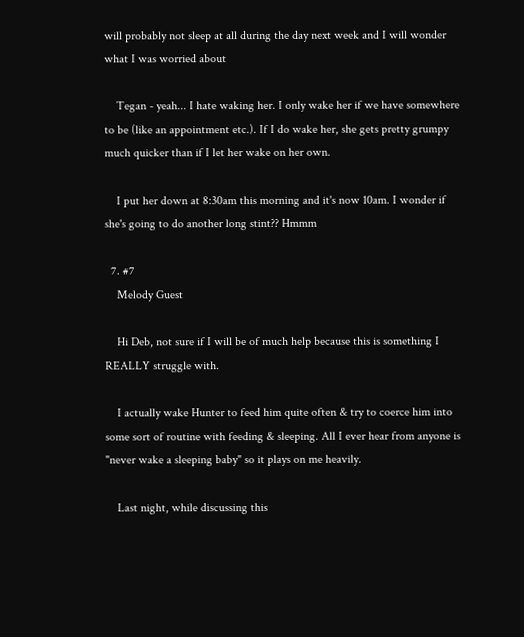will probably not sleep at all during the day next week and I will wonder what I was worried about

    Tegan - yeah... I hate waking her. I only wake her if we have somewhere to be (like an appointment etc.). If I do wake her, she gets pretty grumpy much quicker than if I let her wake on her own.

    I put her down at 8:30am this morning and it's now 10am. I wonder if she's going to do another long stint?? Hmmm

  7. #7
    Melody Guest

    Hi Deb, not sure if I will be of much help because this is something I REALLY struggle with.

    I actually wake Hunter to feed him quite often & try to coerce him into some sort of routine with feeding & sleeping. All I ever hear from anyone is "never wake a sleeping baby" so it plays on me heavily.

    Last night, while discussing this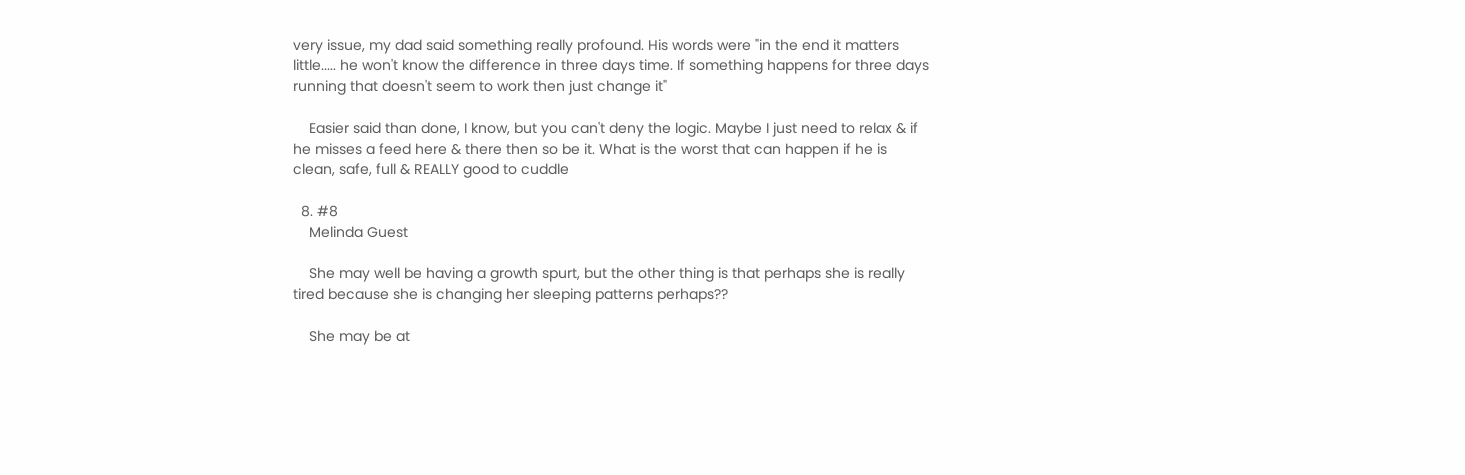very issue, my dad said something really profound. His words were "in the end it matters little..... he won't know the difference in three days time. If something happens for three days running that doesn't seem to work then just change it"

    Easier said than done, I know, but you can't deny the logic. Maybe I just need to relax & if he misses a feed here & there then so be it. What is the worst that can happen if he is clean, safe, full & REALLY good to cuddle

  8. #8
    Melinda Guest

    She may well be having a growth spurt, but the other thing is that perhaps she is really tired because she is changing her sleeping patterns perhaps??

    She may be at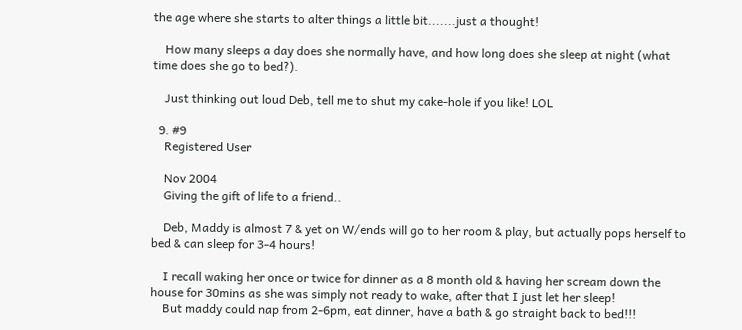the age where she starts to alter things a little bit.......just a thought!

    How many sleeps a day does she normally have, and how long does she sleep at night (what time does she go to bed?).

    Just thinking out loud Deb, tell me to shut my cake-hole if you like! LOL

  9. #9
    Registered User

    Nov 2004
    Giving the gift of life to a friend..

    Deb, Maddy is almost 7 & yet on W/ends will go to her room & play, but actually pops herself to bed & can sleep for 3-4 hours!

    I recall waking her once or twice for dinner as a 8 month old & having her scream down the house for 30mins as she was simply not ready to wake, after that I just let her sleep!
    But maddy could nap from 2-6pm, eat dinner, have a bath & go straight back to bed!!!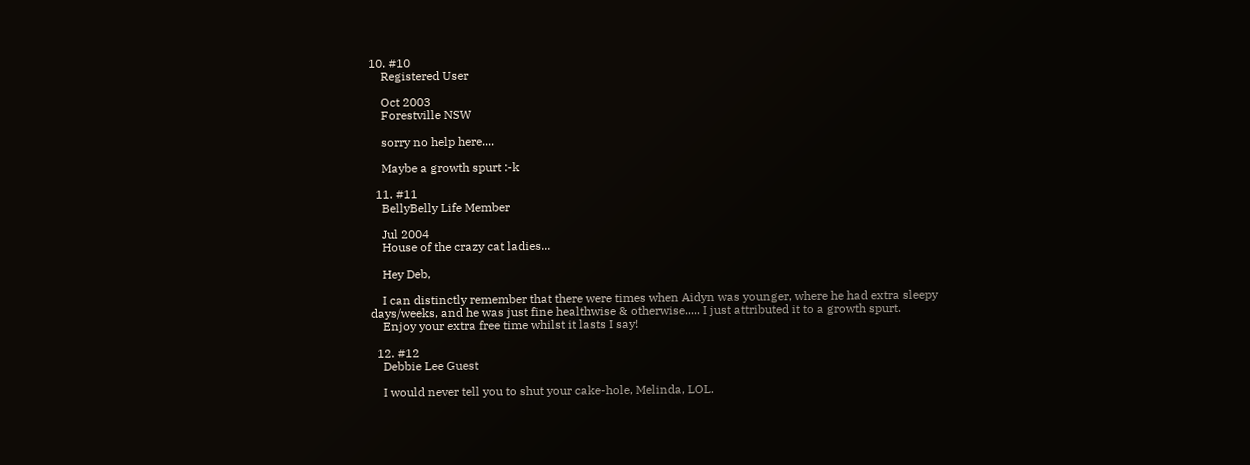10. #10
    Registered User

    Oct 2003
    Forestville NSW

    sorry no help here....

    Maybe a growth spurt :-k

  11. #11
    BellyBelly Life Member

    Jul 2004
    House of the crazy cat ladies...

    Hey Deb,

    I can distinctly remember that there were times when Aidyn was younger, where he had extra sleepy days/weeks, and he was just fine healthwise & otherwise..... I just attributed it to a growth spurt.
    Enjoy your extra free time whilst it lasts I say!

  12. #12
    Debbie Lee Guest

    I would never tell you to shut your cake-hole, Melinda, LOL.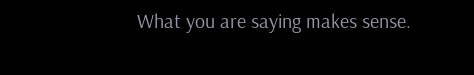What you are saying makes sense.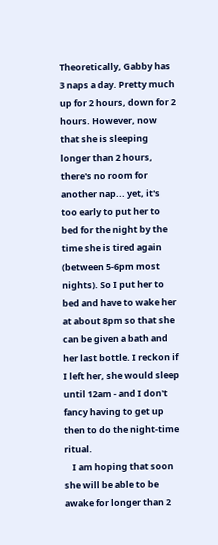Theoretically, Gabby has 3 naps a day. Pretty much up for 2 hours, down for 2 hours. However, now that she is sleeping longer than 2 hours, there's no room for another nap... yet, it's too early to put her to bed for the night by the time she is tired again (between 5-6pm most nights). So I put her to bed and have to wake her at about 8pm so that she can be given a bath and her last bottle. I reckon if I left her, she would sleep until 12am - and I don't fancy having to get up then to do the night-time ritual.
    I am hoping that soon she will be able to be awake for longer than 2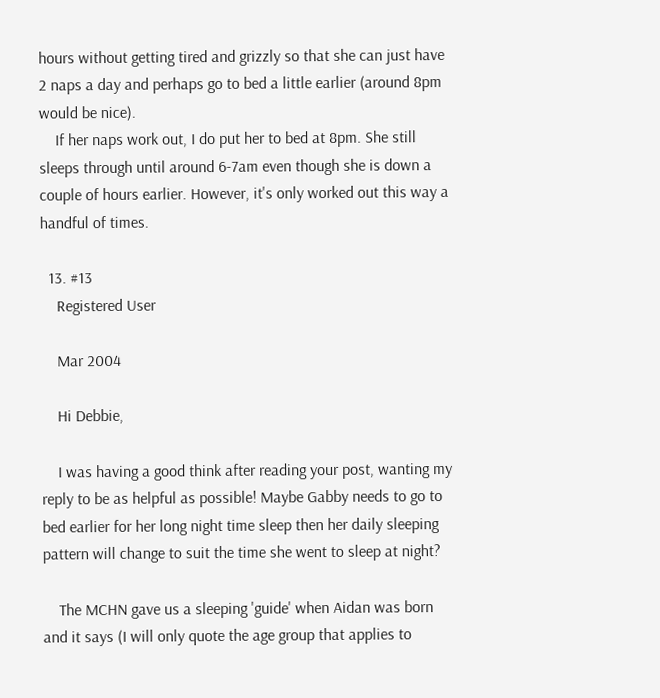hours without getting tired and grizzly so that she can just have 2 naps a day and perhaps go to bed a little earlier (around 8pm would be nice).
    If her naps work out, I do put her to bed at 8pm. She still sleeps through until around 6-7am even though she is down a couple of hours earlier. However, it's only worked out this way a handful of times.

  13. #13
    Registered User

    Mar 2004

    Hi Debbie,

    I was having a good think after reading your post, wanting my reply to be as helpful as possible! Maybe Gabby needs to go to bed earlier for her long night time sleep then her daily sleeping pattern will change to suit the time she went to sleep at night?

    The MCHN gave us a sleeping 'guide' when Aidan was born and it says (I will only quote the age group that applies to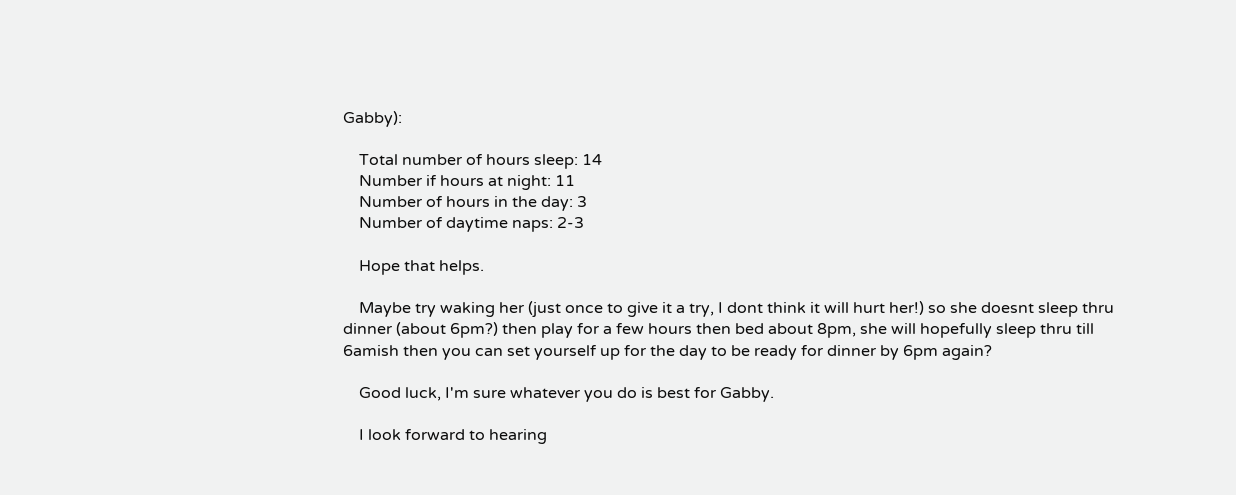Gabby):

    Total number of hours sleep: 14
    Number if hours at night: 11
    Number of hours in the day: 3
    Number of daytime naps: 2-3

    Hope that helps.

    Maybe try waking her (just once to give it a try, I dont think it will hurt her!) so she doesnt sleep thru dinner (about 6pm?) then play for a few hours then bed about 8pm, she will hopefully sleep thru till 6amish then you can set yourself up for the day to be ready for dinner by 6pm again?

    Good luck, I'm sure whatever you do is best for Gabby.

    I look forward to hearing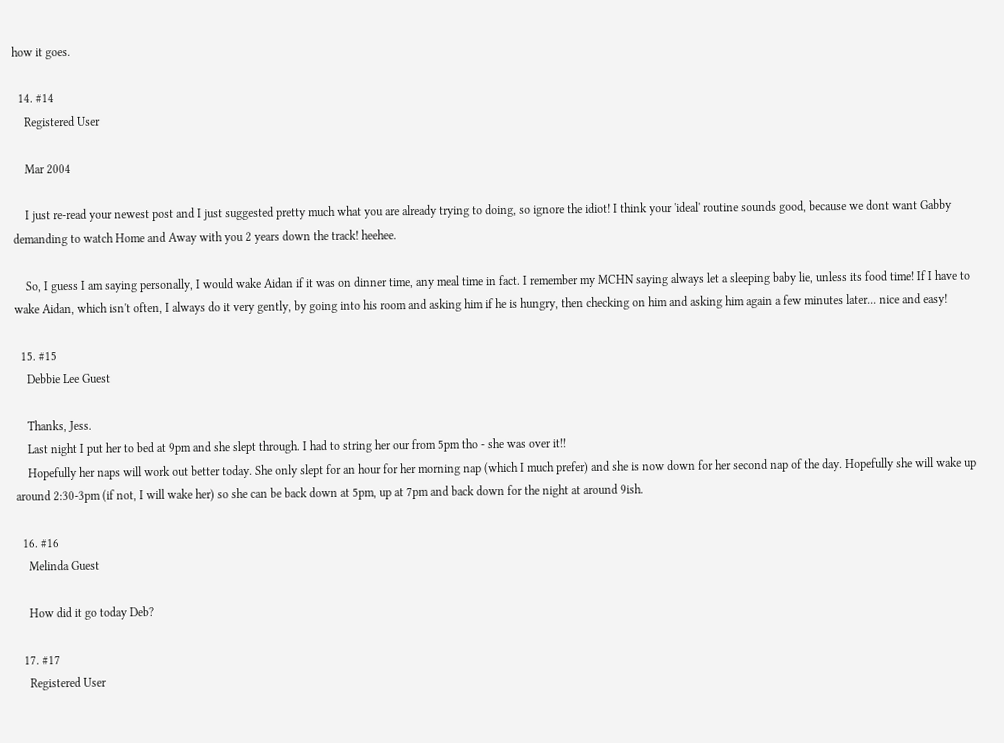how it goes.

  14. #14
    Registered User

    Mar 2004

    I just re-read your newest post and I just suggested pretty much what you are already trying to doing, so ignore the idiot! I think your 'ideal' routine sounds good, because we dont want Gabby demanding to watch Home and Away with you 2 years down the track! heehee.

    So, I guess I am saying personally, I would wake Aidan if it was on dinner time, any meal time in fact. I remember my MCHN saying always let a sleeping baby lie, unless its food time! If I have to wake Aidan, which isn't often, I always do it very gently, by going into his room and asking him if he is hungry, then checking on him and asking him again a few minutes later... nice and easy!

  15. #15
    Debbie Lee Guest

    Thanks, Jess.
    Last night I put her to bed at 9pm and she slept through. I had to string her our from 5pm tho - she was over it!!
    Hopefully her naps will work out better today. She only slept for an hour for her morning nap (which I much prefer) and she is now down for her second nap of the day. Hopefully she will wake up around 2:30-3pm (if not, I will wake her) so she can be back down at 5pm, up at 7pm and back down for the night at around 9ish.

  16. #16
    Melinda Guest

    How did it go today Deb?

  17. #17
    Registered User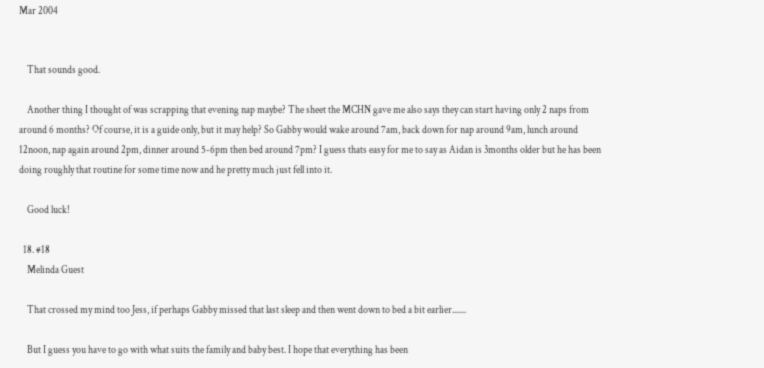Mar 2004


    That sounds good.

    Another thing I thought of was scrapping that evening nap maybe? The sheet the MCHN gave me also says they can start having only 2 naps from around 6 months? Of course, it is a guide only, but it may help? So Gabby would wake around 7am, back down for nap around 9am, lunch around 12noon, nap again around 2pm, dinner around 5-6pm then bed around 7pm? I guess thats easy for me to say as Aidan is 3months older but he has been doing roughly that routine for some time now and he pretty much just fell into it.

    Good luck!

  18. #18
    Melinda Guest

    That crossed my mind too Jess, if perhaps Gabby missed that last sleep and then went down to bed a bit earlier.......

    But I guess you have to go with what suits the family and baby best. I hope that everything has been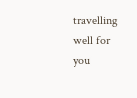travelling well for you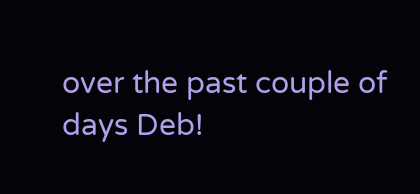over the past couple of days Deb!